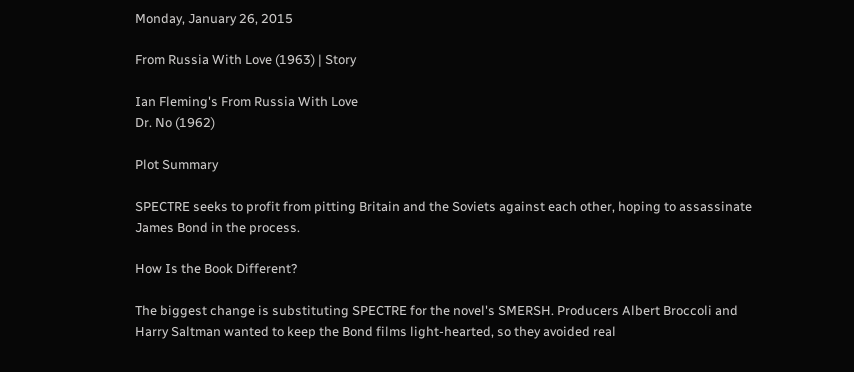Monday, January 26, 2015

From Russia With Love (1963) | Story

Ian Fleming's From Russia With Love
Dr. No (1962)

Plot Summary

SPECTRE seeks to profit from pitting Britain and the Soviets against each other, hoping to assassinate James Bond in the process.

How Is the Book Different?

The biggest change is substituting SPECTRE for the novel's SMERSH. Producers Albert Broccoli and Harry Saltman wanted to keep the Bond films light-hearted, so they avoided real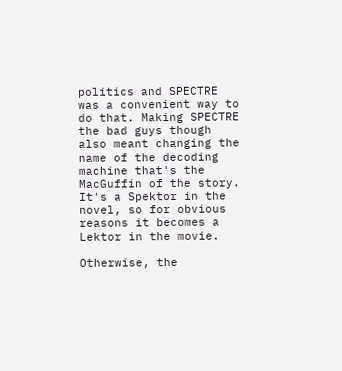politics and SPECTRE was a convenient way to do that. Making SPECTRE the bad guys though also meant changing the name of the decoding machine that's the MacGuffin of the story. It's a Spektor in the novel, so for obvious reasons it becomes a Lektor in the movie.

Otherwise, the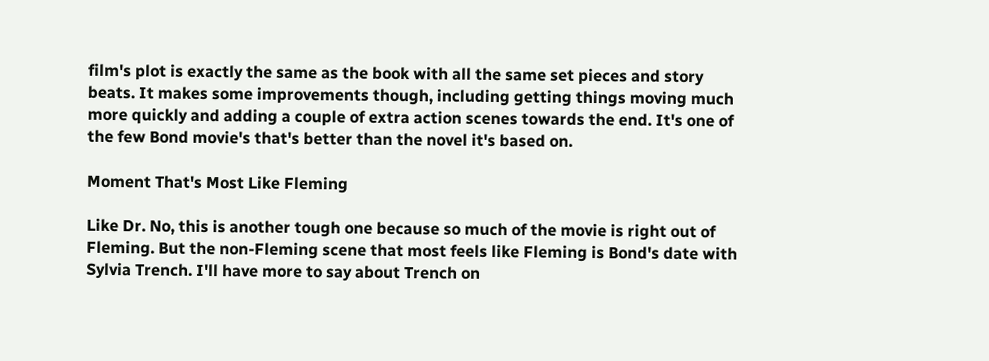film's plot is exactly the same as the book with all the same set pieces and story beats. It makes some improvements though, including getting things moving much more quickly and adding a couple of extra action scenes towards the end. It's one of the few Bond movie's that's better than the novel it's based on.

Moment That's Most Like Fleming

Like Dr. No, this is another tough one because so much of the movie is right out of Fleming. But the non-Fleming scene that most feels like Fleming is Bond's date with Sylvia Trench. I'll have more to say about Trench on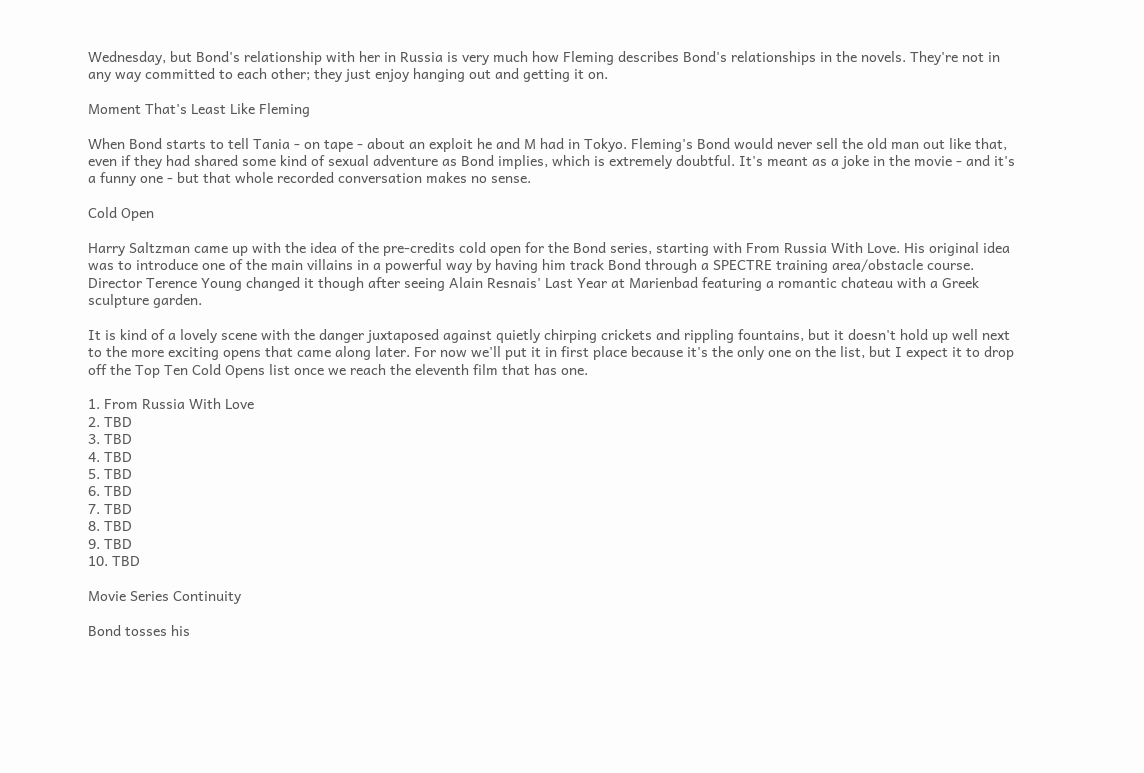Wednesday, but Bond's relationship with her in Russia is very much how Fleming describes Bond's relationships in the novels. They're not in any way committed to each other; they just enjoy hanging out and getting it on.

Moment That's Least Like Fleming

When Bond starts to tell Tania - on tape - about an exploit he and M had in Tokyo. Fleming's Bond would never sell the old man out like that, even if they had shared some kind of sexual adventure as Bond implies, which is extremely doubtful. It's meant as a joke in the movie - and it's a funny one - but that whole recorded conversation makes no sense.

Cold Open

Harry Saltzman came up with the idea of the pre-credits cold open for the Bond series, starting with From Russia With Love. His original idea was to introduce one of the main villains in a powerful way by having him track Bond through a SPECTRE training area/obstacle course. Director Terence Young changed it though after seeing Alain Resnais' Last Year at Marienbad featuring a romantic chateau with a Greek sculpture garden.

It is kind of a lovely scene with the danger juxtaposed against quietly chirping crickets and rippling fountains, but it doesn't hold up well next to the more exciting opens that came along later. For now we'll put it in first place because it's the only one on the list, but I expect it to drop off the Top Ten Cold Opens list once we reach the eleventh film that has one.

1. From Russia With Love
2. TBD
3. TBD
4. TBD
5. TBD
6. TBD
7. TBD
8. TBD
9. TBD
10. TBD

Movie Series Continuity

Bond tosses his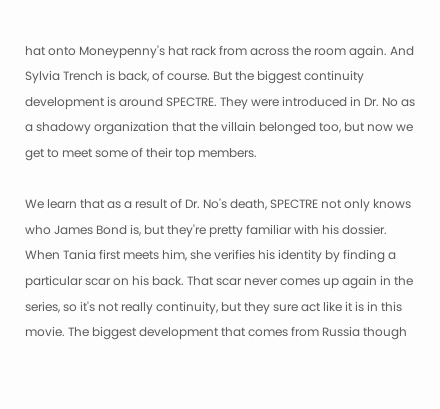hat onto Moneypenny's hat rack from across the room again. And Sylvia Trench is back, of course. But the biggest continuity development is around SPECTRE. They were introduced in Dr. No as a shadowy organization that the villain belonged too, but now we get to meet some of their top members.

We learn that as a result of Dr. No's death, SPECTRE not only knows who James Bond is, but they're pretty familiar with his dossier. When Tania first meets him, she verifies his identity by finding a particular scar on his back. That scar never comes up again in the series, so it's not really continuity, but they sure act like it is in this movie. The biggest development that comes from Russia though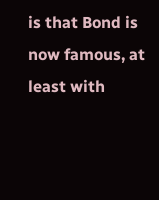is that Bond is now famous, at least with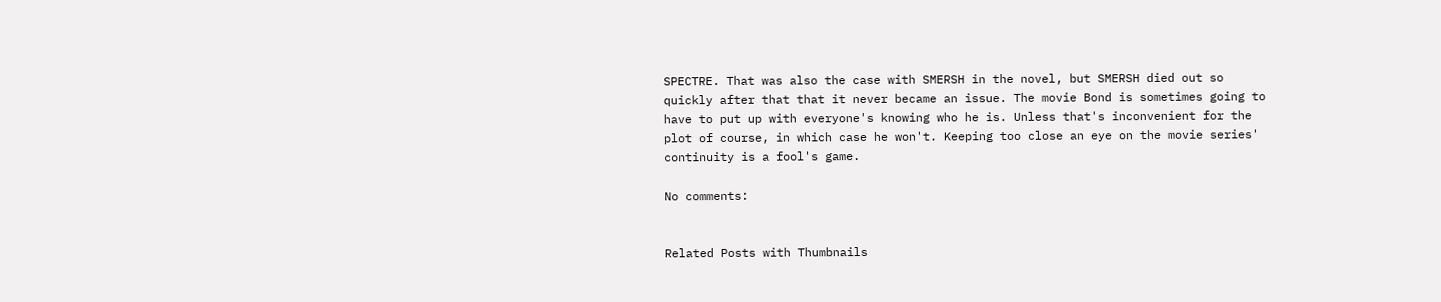SPECTRE. That was also the case with SMERSH in the novel, but SMERSH died out so quickly after that that it never became an issue. The movie Bond is sometimes going to have to put up with everyone's knowing who he is. Unless that's inconvenient for the plot of course, in which case he won't. Keeping too close an eye on the movie series' continuity is a fool's game.

No comments:


Related Posts with Thumbnails